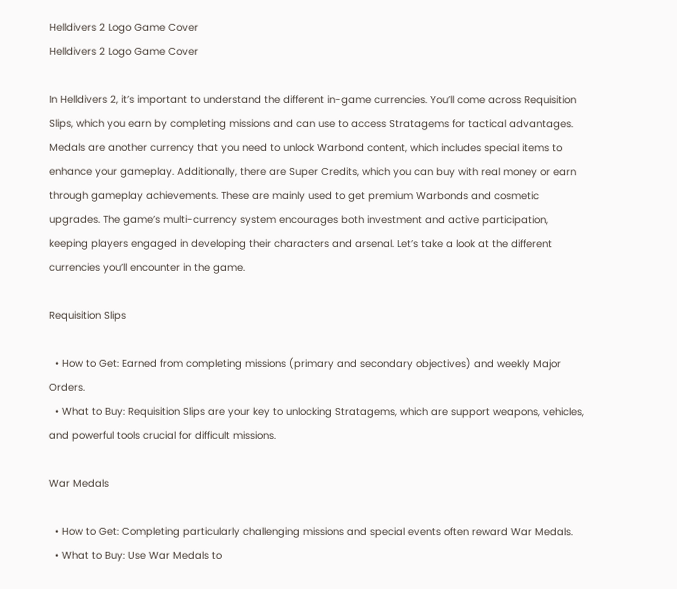Helldivers 2 Logo Game Cover
Helldivers 2 Logo Game Cover

In Helldivers 2, it’s important to understand the different in-game currencies. You’ll come across Requisition Slips, which you earn by completing missions and can use to access Stratagems for tactical advantages. Medals are another currency that you need to unlock Warbond content, which includes special items to enhance your gameplay. Additionally, there are Super Credits, which you can buy with real money or earn through gameplay achievements. These are mainly used to get premium Warbonds and cosmetic upgrades. The game’s multi-currency system encourages both investment and active participation, keeping players engaged in developing their characters and arsenal. Let’s take a look at the different currencies you’ll encounter in the game.

Requisition Slips

  • How to Get: Earned from completing missions (primary and secondary objectives) and weekly Major Orders.
  • What to Buy: Requisition Slips are your key to unlocking Stratagems, which are support weapons, vehicles, and powerful tools crucial for difficult missions.

War Medals

  • How to Get: Completing particularly challenging missions and special events often reward War Medals.
  • What to Buy: Use War Medals to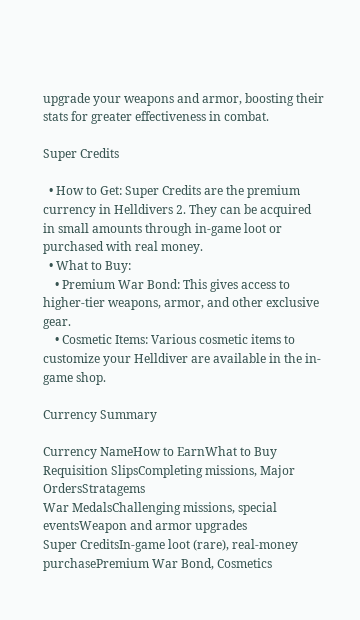upgrade your weapons and armor, boosting their stats for greater effectiveness in combat.

Super Credits

  • How to Get: Super Credits are the premium currency in Helldivers 2. They can be acquired in small amounts through in-game loot or purchased with real money.
  • What to Buy:
    • Premium War Bond: This gives access to higher-tier weapons, armor, and other exclusive gear.
    • Cosmetic Items: Various cosmetic items to customize your Helldiver are available in the in-game shop.

Currency Summary

Currency NameHow to EarnWhat to Buy
Requisition SlipsCompleting missions, Major OrdersStratagems
War MedalsChallenging missions, special eventsWeapon and armor upgrades
Super CreditsIn-game loot (rare), real-money purchasePremium War Bond, Cosmetics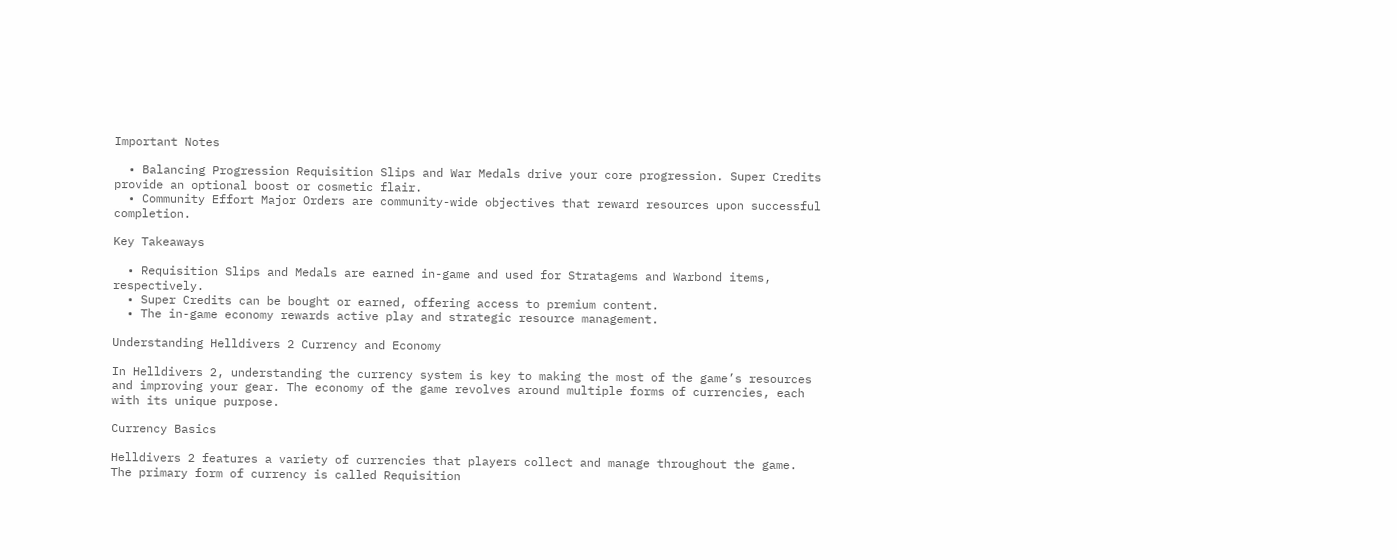Important Notes

  • Balancing Progression Requisition Slips and War Medals drive your core progression. Super Credits provide an optional boost or cosmetic flair.
  • Community Effort Major Orders are community-wide objectives that reward resources upon successful completion.

Key Takeaways

  • Requisition Slips and Medals are earned in-game and used for Stratagems and Warbond items, respectively.
  • Super Credits can be bought or earned, offering access to premium content.
  • The in-game economy rewards active play and strategic resource management.

Understanding Helldivers 2 Currency and Economy

In Helldivers 2, understanding the currency system is key to making the most of the game’s resources and improving your gear. The economy of the game revolves around multiple forms of currencies, each with its unique purpose.

Currency Basics

Helldivers 2 features a variety of currencies that players collect and manage throughout the game. The primary form of currency is called Requisition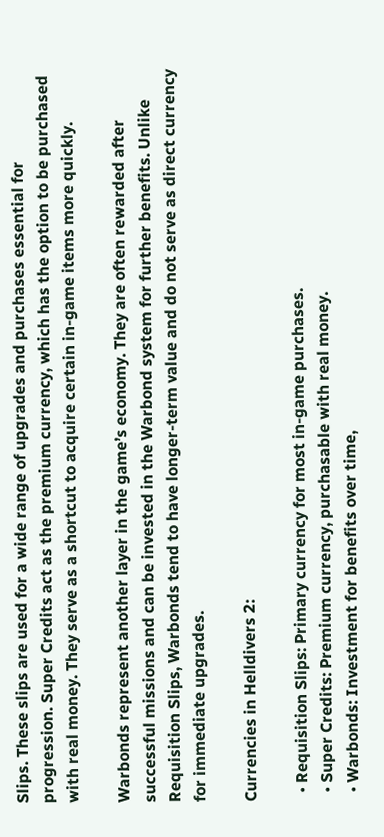Slips. These slips are used for a wide range of upgrades and purchases essential for progression. Super Credits act as the premium currency, which has the option to be purchased with real money. They serve as a shortcut to acquire certain in-game items more quickly.

Warbonds represent another layer in the game’s economy. They are often rewarded after successful missions and can be invested in the Warbond system for further benefits. Unlike Requisition Slips, Warbonds tend to have longer-term value and do not serve as direct currency for immediate upgrades.

Currencies in Helldivers 2:

  • Requisition Slips: Primary currency for most in-game purchases.
  • Super Credits: Premium currency, purchasable with real money.
  • Warbonds: Investment for benefits over time,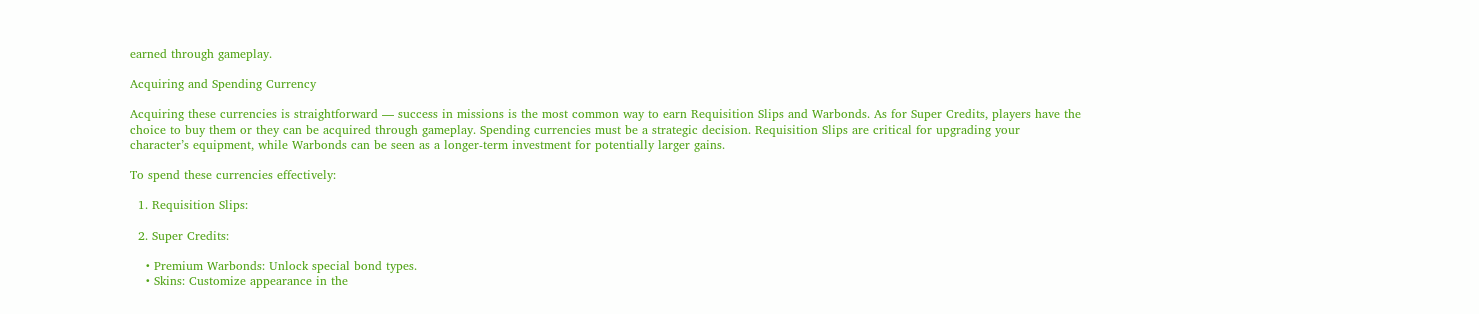earned through gameplay.

Acquiring and Spending Currency

Acquiring these currencies is straightforward — success in missions is the most common way to earn Requisition Slips and Warbonds. As for Super Credits, players have the choice to buy them or they can be acquired through gameplay. Spending currencies must be a strategic decision. Requisition Slips are critical for upgrading your character’s equipment, while Warbonds can be seen as a longer-term investment for potentially larger gains.

To spend these currencies effectively:

  1. Requisition Slips:

  2. Super Credits:

    • Premium Warbonds: Unlock special bond types.
    • Skins: Customize appearance in the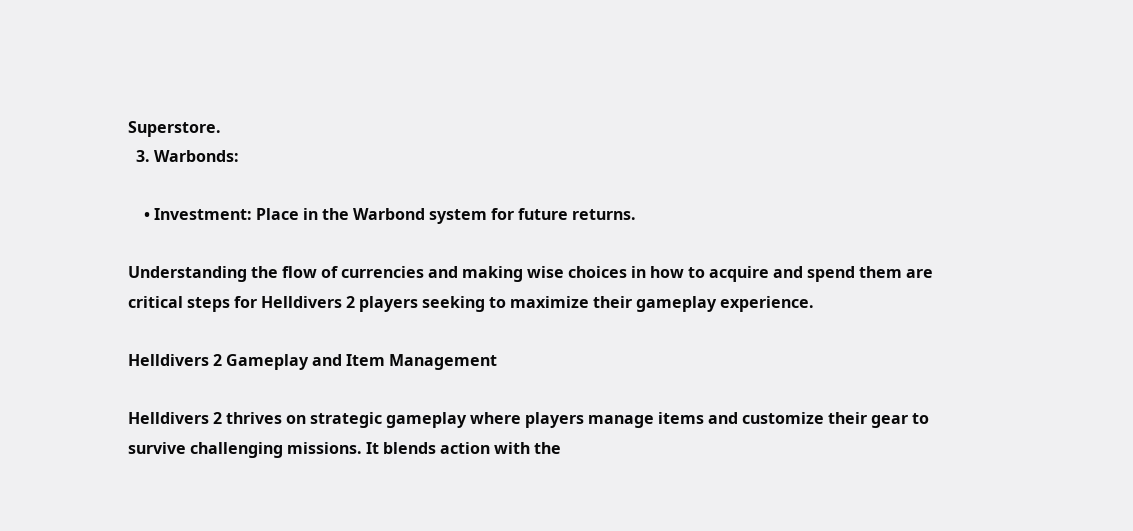Superstore.
  3. Warbonds:

    • Investment: Place in the Warbond system for future returns.

Understanding the flow of currencies and making wise choices in how to acquire and spend them are critical steps for Helldivers 2 players seeking to maximize their gameplay experience.

Helldivers 2 Gameplay and Item Management

Helldivers 2 thrives on strategic gameplay where players manage items and customize their gear to survive challenging missions. It blends action with the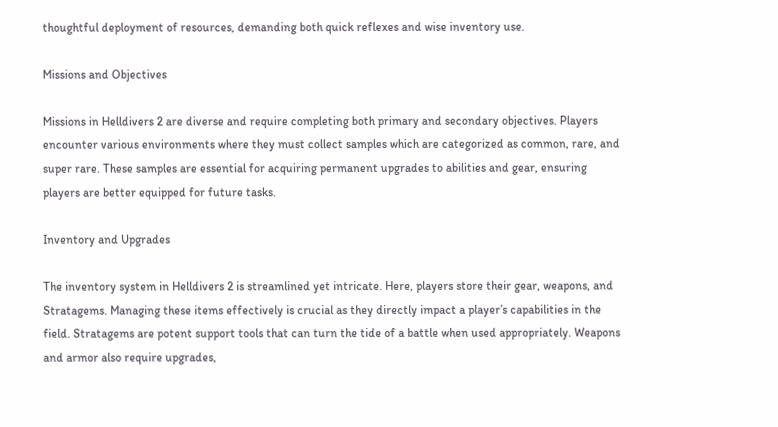thoughtful deployment of resources, demanding both quick reflexes and wise inventory use.

Missions and Objectives

Missions in Helldivers 2 are diverse and require completing both primary and secondary objectives. Players encounter various environments where they must collect samples which are categorized as common, rare, and super rare. These samples are essential for acquiring permanent upgrades to abilities and gear, ensuring players are better equipped for future tasks.

Inventory and Upgrades

The inventory system in Helldivers 2 is streamlined yet intricate. Here, players store their gear, weapons, and Stratagems. Managing these items effectively is crucial as they directly impact a player’s capabilities in the field. Stratagems are potent support tools that can turn the tide of a battle when used appropriately. Weapons and armor also require upgrades,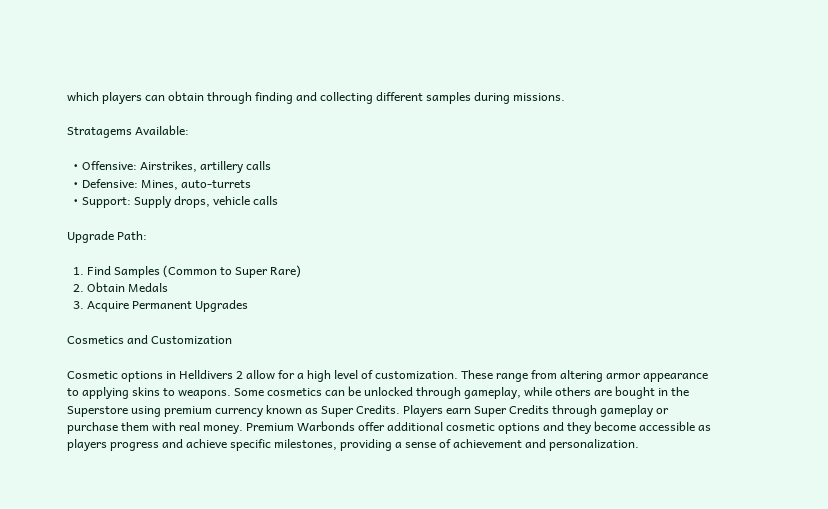which players can obtain through finding and collecting different samples during missions.

Stratagems Available:

  • Offensive: Airstrikes, artillery calls
  • Defensive: Mines, auto-turrets
  • Support: Supply drops, vehicle calls

Upgrade Path:

  1. Find Samples (Common to Super Rare)
  2. Obtain Medals
  3. Acquire Permanent Upgrades

Cosmetics and Customization

Cosmetic options in Helldivers 2 allow for a high level of customization. These range from altering armor appearance to applying skins to weapons. Some cosmetics can be unlocked through gameplay, while others are bought in the Superstore using premium currency known as Super Credits. Players earn Super Credits through gameplay or purchase them with real money. Premium Warbonds offer additional cosmetic options and they become accessible as players progress and achieve specific milestones, providing a sense of achievement and personalization.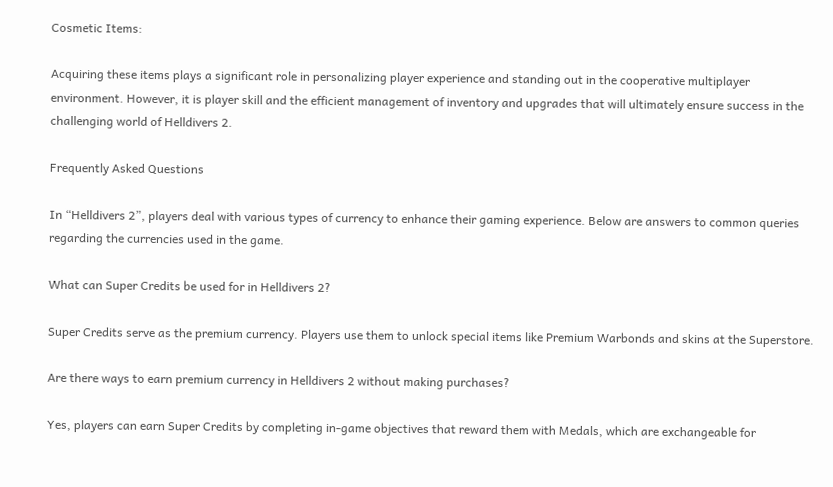Cosmetic Items:

Acquiring these items plays a significant role in personalizing player experience and standing out in the cooperative multiplayer environment. However, it is player skill and the efficient management of inventory and upgrades that will ultimately ensure success in the challenging world of Helldivers 2.

Frequently Asked Questions

In “Helldivers 2”, players deal with various types of currency to enhance their gaming experience. Below are answers to common queries regarding the currencies used in the game.

What can Super Credits be used for in Helldivers 2?

Super Credits serve as the premium currency. Players use them to unlock special items like Premium Warbonds and skins at the Superstore.

Are there ways to earn premium currency in Helldivers 2 without making purchases?

Yes, players can earn Super Credits by completing in-game objectives that reward them with Medals, which are exchangeable for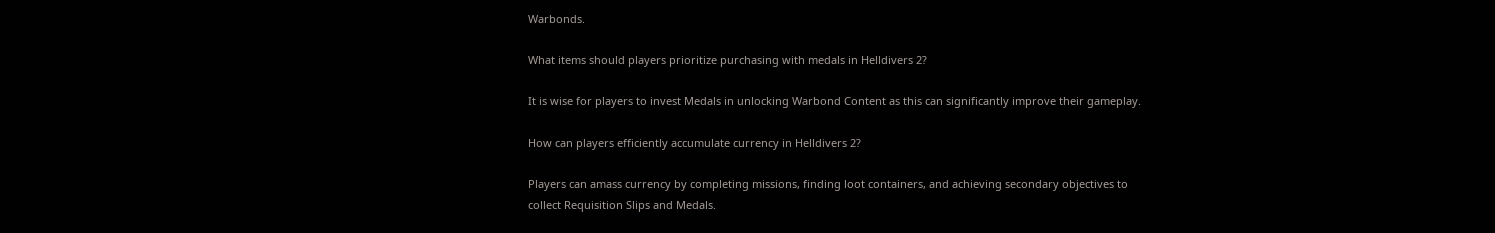Warbonds.

What items should players prioritize purchasing with medals in Helldivers 2?

It is wise for players to invest Medals in unlocking Warbond Content as this can significantly improve their gameplay.

How can players efficiently accumulate currency in Helldivers 2?

Players can amass currency by completing missions, finding loot containers, and achieving secondary objectives to collect Requisition Slips and Medals.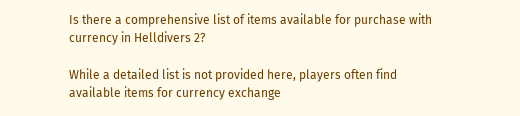Is there a comprehensive list of items available for purchase with currency in Helldivers 2?

While a detailed list is not provided here, players often find available items for currency exchange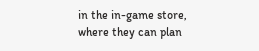in the in-game store, where they can plan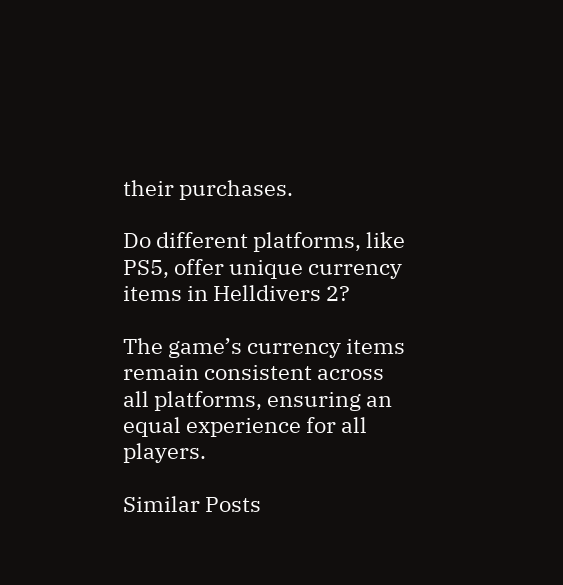their purchases.

Do different platforms, like PS5, offer unique currency items in Helldivers 2?

The game’s currency items remain consistent across all platforms, ensuring an equal experience for all players.

Similar Posts